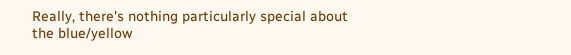Really, there's nothing particularly special about the blue/yellow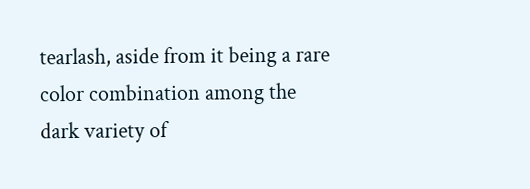tearlash, aside from it being a rare color combination among the dark variety of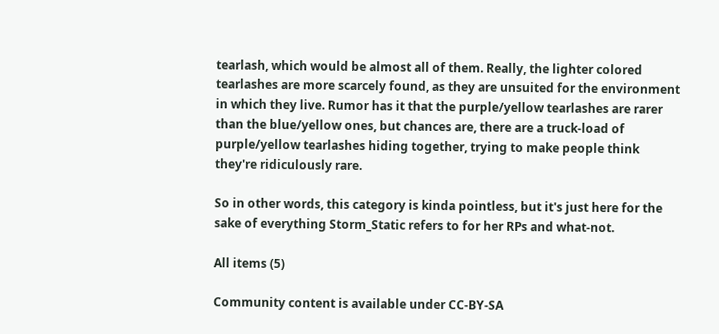tearlash, which would be almost all of them. Really, the lighter colored tearlashes are more scarcely found, as they are unsuited for the environment in which they live. Rumor has it that the purple/yellow tearlashes are rarer than the blue/yellow ones, but chances are, there are a truck-load of purple/yellow tearlashes hiding together, trying to make people think they're ridiculously rare.

So in other words, this category is kinda pointless, but it's just here for the sake of everything Storm_Static refers to for her RPs and what-not.

All items (5)

Community content is available under CC-BY-SA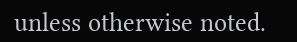unless otherwise noted.